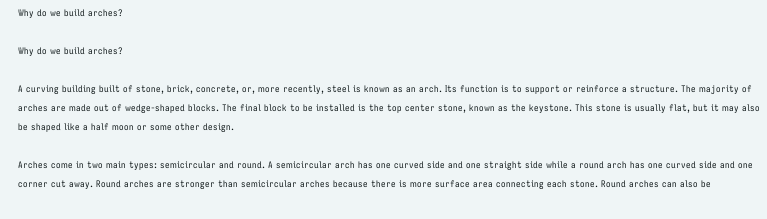Why do we build arches?

Why do we build arches?

A curving building built of stone, brick, concrete, or, more recently, steel is known as an arch. Its function is to support or reinforce a structure. The majority of arches are made out of wedge-shaped blocks. The final block to be installed is the top center stone, known as the keystone. This stone is usually flat, but it may also be shaped like a half moon or some other design.

Arches come in two main types: semicircular and round. A semicircular arch has one curved side and one straight side while a round arch has one curved side and one corner cut away. Round arches are stronger than semicircular arches because there is more surface area connecting each stone. Round arches can also be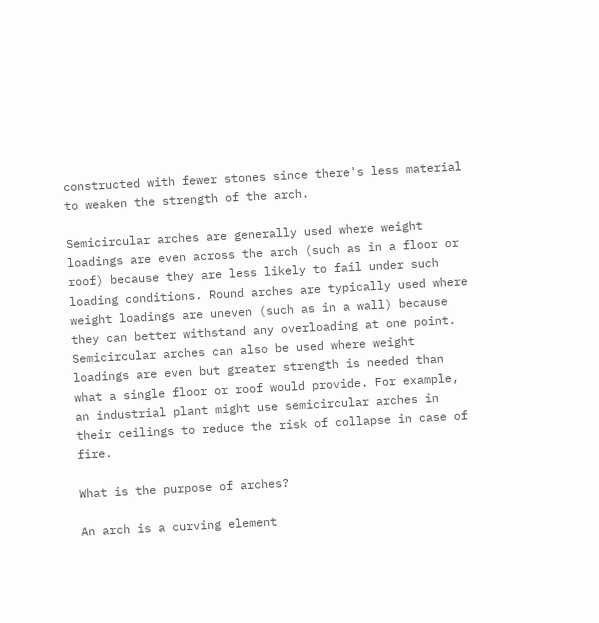constructed with fewer stones since there's less material to weaken the strength of the arch.

Semicircular arches are generally used where weight loadings are even across the arch (such as in a floor or roof) because they are less likely to fail under such loading conditions. Round arches are typically used where weight loadings are uneven (such as in a wall) because they can better withstand any overloading at one point. Semicircular arches can also be used where weight loadings are even but greater strength is needed than what a single floor or roof would provide. For example, an industrial plant might use semicircular arches in their ceilings to reduce the risk of collapse in case of fire.

What is the purpose of arches?

An arch is a curving element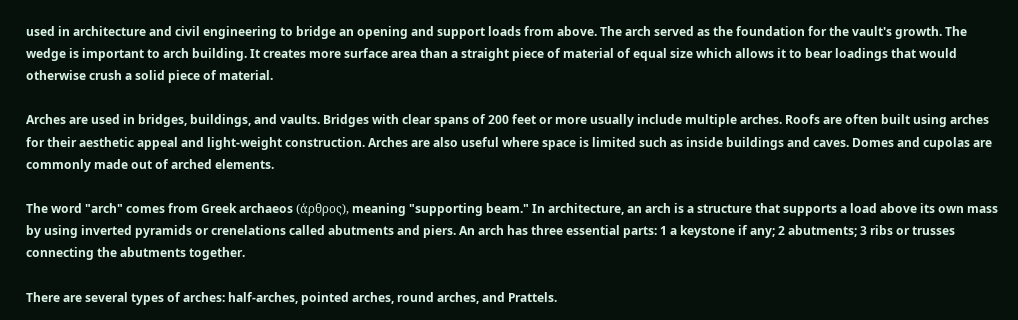used in architecture and civil engineering to bridge an opening and support loads from above. The arch served as the foundation for the vault's growth. The wedge is important to arch building. It creates more surface area than a straight piece of material of equal size which allows it to bear loadings that would otherwise crush a solid piece of material.

Arches are used in bridges, buildings, and vaults. Bridges with clear spans of 200 feet or more usually include multiple arches. Roofs are often built using arches for their aesthetic appeal and light-weight construction. Arches are also useful where space is limited such as inside buildings and caves. Domes and cupolas are commonly made out of arched elements.

The word "arch" comes from Greek archaeos (άρθρος), meaning "supporting beam." In architecture, an arch is a structure that supports a load above its own mass by using inverted pyramids or crenelations called abutments and piers. An arch has three essential parts: 1 a keystone if any; 2 abutments; 3 ribs or trusses connecting the abutments together.

There are several types of arches: half-arches, pointed arches, round arches, and Prattels.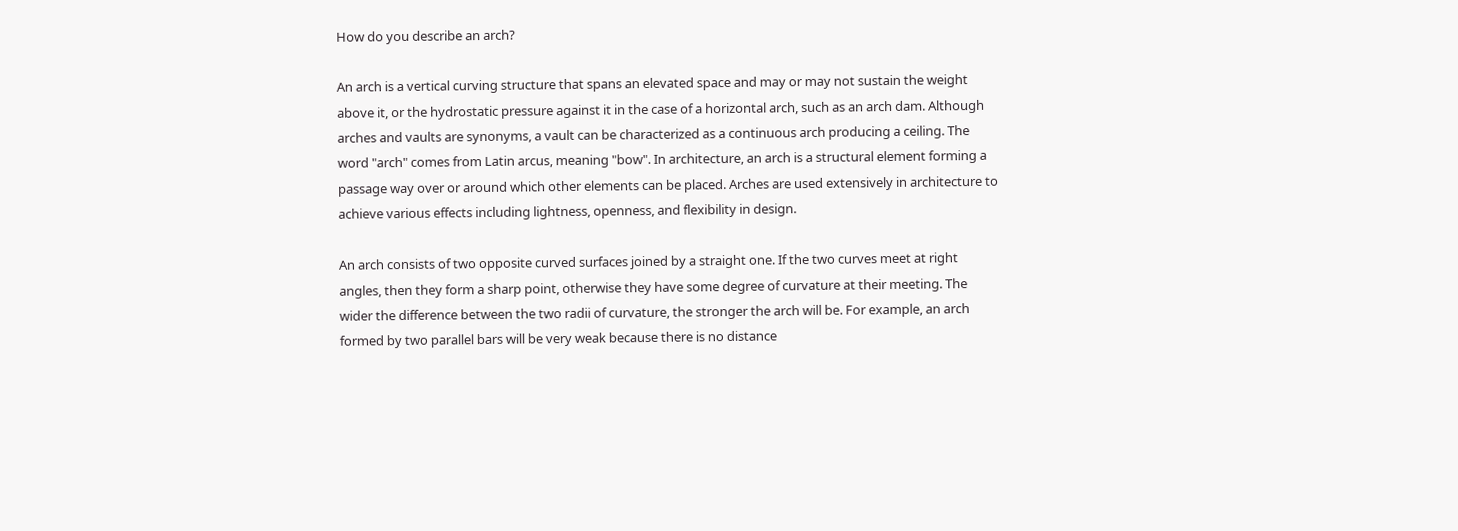How do you describe an arch?

An arch is a vertical curving structure that spans an elevated space and may or may not sustain the weight above it, or the hydrostatic pressure against it in the case of a horizontal arch, such as an arch dam. Although arches and vaults are synonyms, a vault can be characterized as a continuous arch producing a ceiling. The word "arch" comes from Latin arcus, meaning "bow". In architecture, an arch is a structural element forming a passage way over or around which other elements can be placed. Arches are used extensively in architecture to achieve various effects including lightness, openness, and flexibility in design.

An arch consists of two opposite curved surfaces joined by a straight one. If the two curves meet at right angles, then they form a sharp point, otherwise they have some degree of curvature at their meeting. The wider the difference between the two radii of curvature, the stronger the arch will be. For example, an arch formed by two parallel bars will be very weak because there is no distance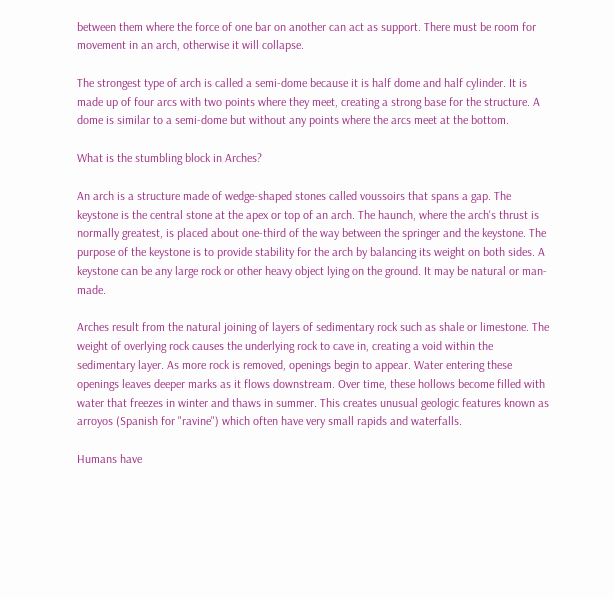between them where the force of one bar on another can act as support. There must be room for movement in an arch, otherwise it will collapse.

The strongest type of arch is called a semi-dome because it is half dome and half cylinder. It is made up of four arcs with two points where they meet, creating a strong base for the structure. A dome is similar to a semi-dome but without any points where the arcs meet at the bottom.

What is the stumbling block in Arches?

An arch is a structure made of wedge-shaped stones called voussoirs that spans a gap. The keystone is the central stone at the apex or top of an arch. The haunch, where the arch's thrust is normally greatest, is placed about one-third of the way between the springer and the keystone. The purpose of the keystone is to provide stability for the arch by balancing its weight on both sides. A keystone can be any large rock or other heavy object lying on the ground. It may be natural or man-made.

Arches result from the natural joining of layers of sedimentary rock such as shale or limestone. The weight of overlying rock causes the underlying rock to cave in, creating a void within the sedimentary layer. As more rock is removed, openings begin to appear. Water entering these openings leaves deeper marks as it flows downstream. Over time, these hollows become filled with water that freezes in winter and thaws in summer. This creates unusual geologic features known as arroyos (Spanish for "ravine") which often have very small rapids and waterfalls.

Humans have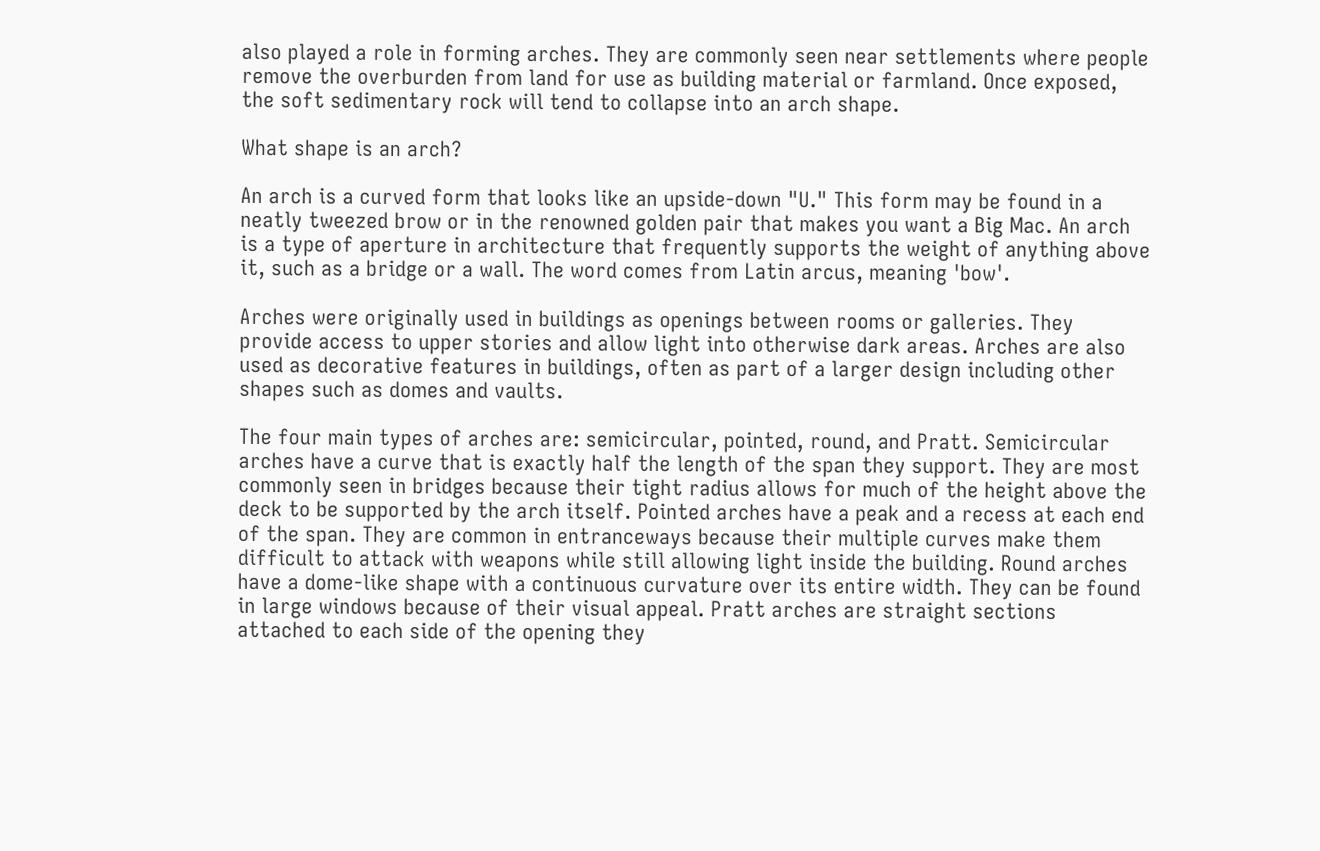also played a role in forming arches. They are commonly seen near settlements where people remove the overburden from land for use as building material or farmland. Once exposed, the soft sedimentary rock will tend to collapse into an arch shape.

What shape is an arch?

An arch is a curved form that looks like an upside-down "U." This form may be found in a neatly tweezed brow or in the renowned golden pair that makes you want a Big Mac. An arch is a type of aperture in architecture that frequently supports the weight of anything above it, such as a bridge or a wall. The word comes from Latin arcus, meaning 'bow'.

Arches were originally used in buildings as openings between rooms or galleries. They provide access to upper stories and allow light into otherwise dark areas. Arches are also used as decorative features in buildings, often as part of a larger design including other shapes such as domes and vaults.

The four main types of arches are: semicircular, pointed, round, and Pratt. Semicircular arches have a curve that is exactly half the length of the span they support. They are most commonly seen in bridges because their tight radius allows for much of the height above the deck to be supported by the arch itself. Pointed arches have a peak and a recess at each end of the span. They are common in entranceways because their multiple curves make them difficult to attack with weapons while still allowing light inside the building. Round arches have a dome-like shape with a continuous curvature over its entire width. They can be found in large windows because of their visual appeal. Pratt arches are straight sections attached to each side of the opening they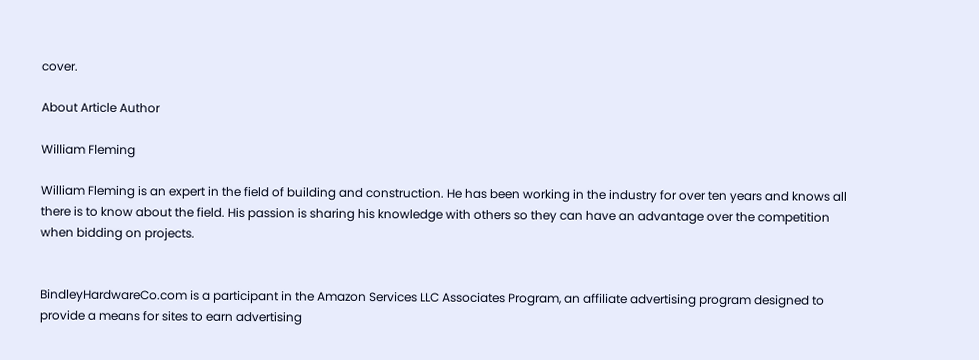cover.

About Article Author

William Fleming

William Fleming is an expert in the field of building and construction. He has been working in the industry for over ten years and knows all there is to know about the field. His passion is sharing his knowledge with others so they can have an advantage over the competition when bidding on projects.


BindleyHardwareCo.com is a participant in the Amazon Services LLC Associates Program, an affiliate advertising program designed to provide a means for sites to earn advertising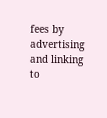fees by advertising and linking to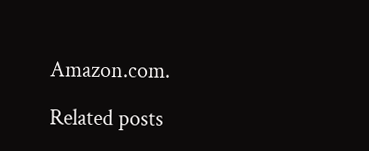Amazon.com.

Related posts